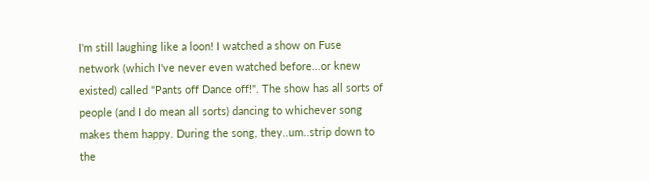I'm still laughing like a loon! I watched a show on Fuse network (which I've never even watched before...or knew existed) called "Pants off Dance off!". The show has all sorts of people (and I do mean all sorts) dancing to whichever song makes them happy. During the song, they..um..strip down to the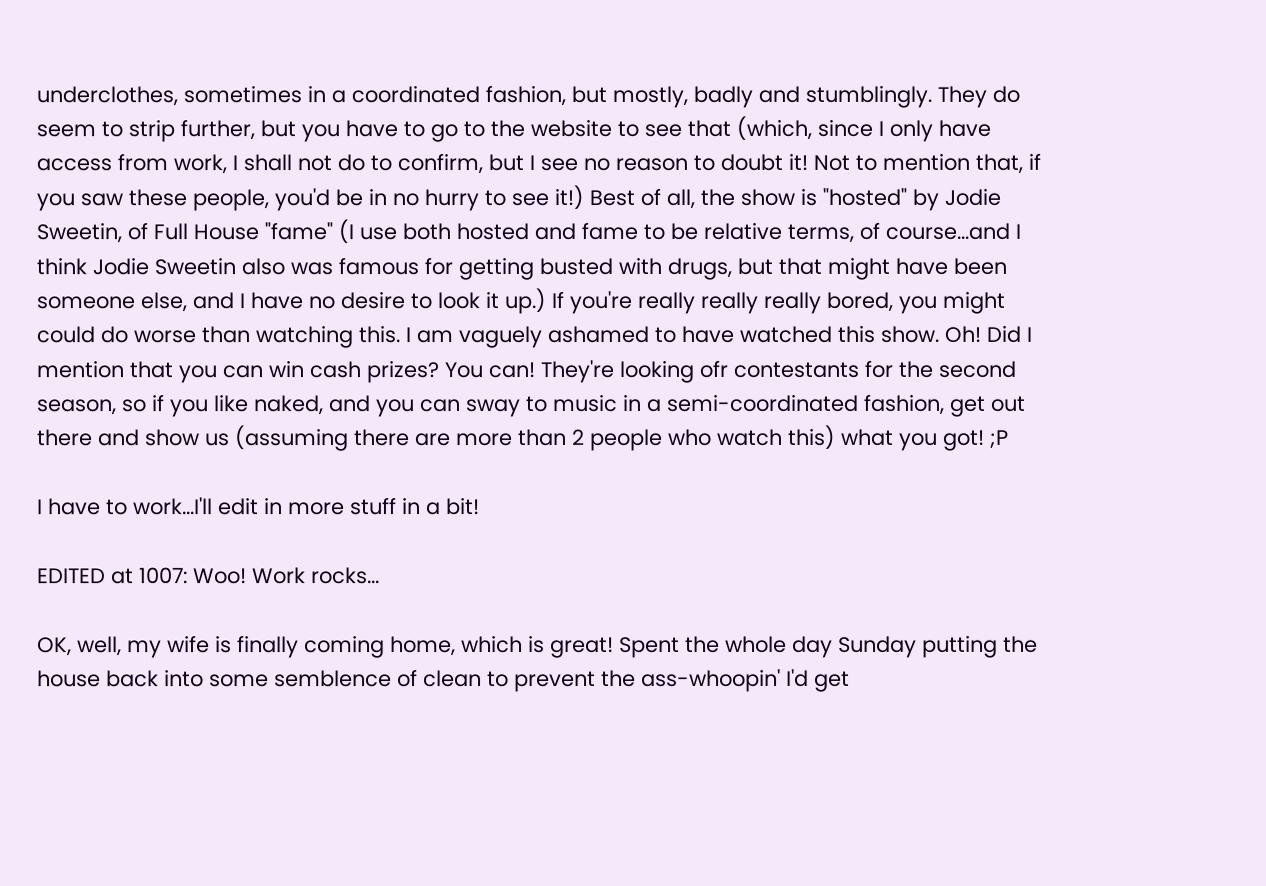underclothes, sometimes in a coordinated fashion, but mostly, badly and stumblingly. They do seem to strip further, but you have to go to the website to see that (which, since I only have access from work, I shall not do to confirm, but I see no reason to doubt it! Not to mention that, if you saw these people, you'd be in no hurry to see it!) Best of all, the show is "hosted" by Jodie Sweetin, of Full House "fame" (I use both hosted and fame to be relative terms, of course...and I think Jodie Sweetin also was famous for getting busted with drugs, but that might have been someone else, and I have no desire to look it up.) If you're really really really bored, you might could do worse than watching this. I am vaguely ashamed to have watched this show. Oh! Did I mention that you can win cash prizes? You can! They're looking ofr contestants for the second season, so if you like naked, and you can sway to music in a semi-coordinated fashion, get out there and show us (assuming there are more than 2 people who watch this) what you got! ;P

I have to work...I'll edit in more stuff in a bit!

EDITED at 1007: Woo! Work rocks...

OK, well, my wife is finally coming home, which is great! Spent the whole day Sunday putting the house back into some semblence of clean to prevent the ass-whoopin' I'd get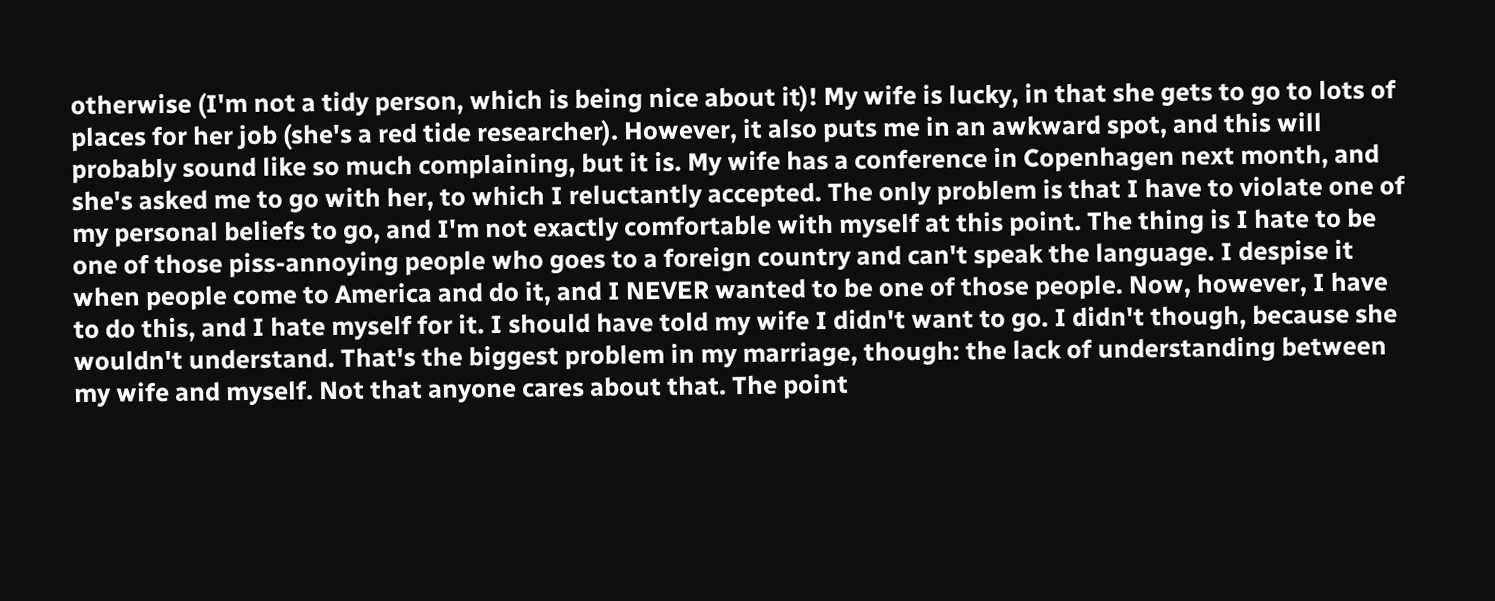otherwise (I'm not a tidy person, which is being nice about it)! My wife is lucky, in that she gets to go to lots of places for her job (she's a red tide researcher). However, it also puts me in an awkward spot, and this will probably sound like so much complaining, but it is. My wife has a conference in Copenhagen next month, and she's asked me to go with her, to which I reluctantly accepted. The only problem is that I have to violate one of my personal beliefs to go, and I'm not exactly comfortable with myself at this point. The thing is I hate to be one of those piss-annoying people who goes to a foreign country and can't speak the language. I despise it when people come to America and do it, and I NEVER wanted to be one of those people. Now, however, I have to do this, and I hate myself for it. I should have told my wife I didn't want to go. I didn't though, because she wouldn't understand. That's the biggest problem in my marriage, though: the lack of understanding between my wife and myself. Not that anyone cares about that. The point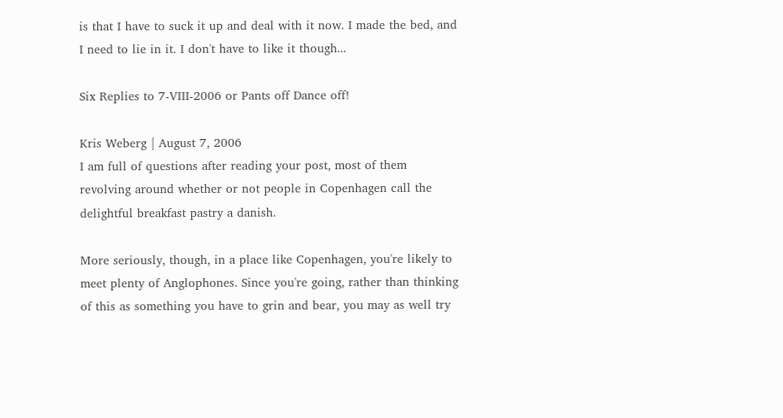is that I have to suck it up and deal with it now. I made the bed, and I need to lie in it. I don't have to like it though...

Six Replies to 7-VIII-2006 or Pants off Dance off!

Kris Weberg | August 7, 2006
I am full of questions after reading your post, most of them revolving around whether or not people in Copenhagen call the delightful breakfast pastry a danish.

More seriously, though, in a place like Copenhagen, you're likely to meet plenty of Anglophones. Since you're going, rather than thinking of this as something you have to grin and bear, you may as well try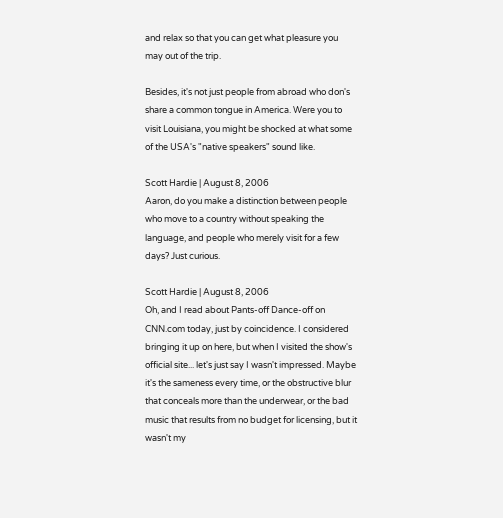and relax so that you can get what pleasure you may out of the trip.

Besides, it's not just people from abroad who don's share a common tongue in America. Were you to visit Louisiana, you might be shocked at what some of the USA's "native speakers" sound like.

Scott Hardie | August 8, 2006
Aaron, do you make a distinction between people who move to a country without speaking the language, and people who merely visit for a few days? Just curious.

Scott Hardie | August 8, 2006
Oh, and I read about Pants-off Dance-off on CNN.com today, just by coincidence. I considered bringing it up on here, but when I visited the show's official site... let's just say I wasn't impressed. Maybe it's the sameness every time, or the obstructive blur that conceals more than the underwear, or the bad music that results from no budget for licensing, but it wasn't my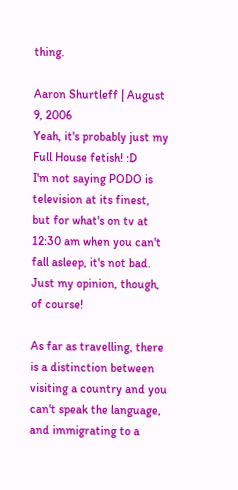thing.

Aaron Shurtleff | August 9, 2006
Yeah, it's probably just my Full House fetish! :D
I'm not saying PODO is television at its finest, but for what's on tv at 12:30 am when you can't fall asleep, it's not bad. Just my opinion, though, of course!

As far as travelling, there is a distinction between visiting a country and you can't speak the language, and immigrating to a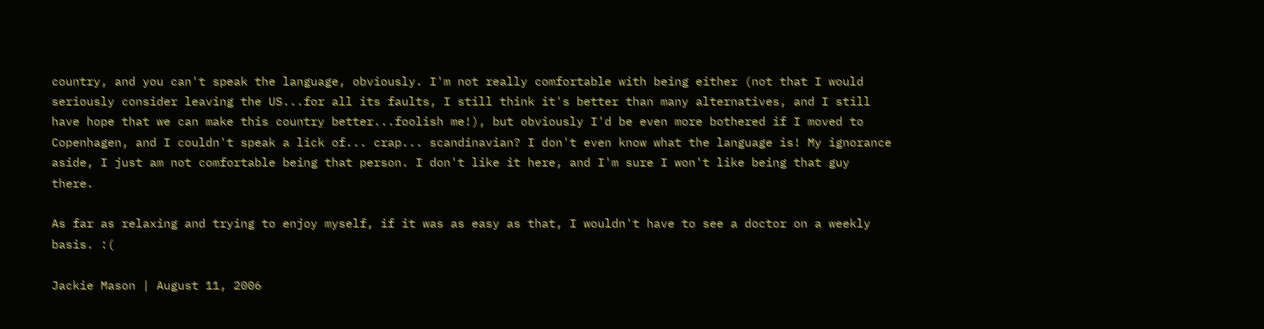country, and you can't speak the language, obviously. I'm not really comfortable with being either (not that I would seriously consider leaving the US...for all its faults, I still think it's better than many alternatives, and I still have hope that we can make this country better...foolish me!), but obviously I'd be even more bothered if I moved to Copenhagen, and I couldn't speak a lick of... crap... scandinavian? I don't even know what the language is! My ignorance aside, I just am not comfortable being that person. I don't like it here, and I'm sure I won't like being that guy there.

As far as relaxing and trying to enjoy myself, if it was as easy as that, I wouldn't have to see a doctor on a weekly basis. :(

Jackie Mason | August 11, 2006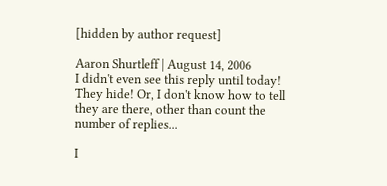[hidden by author request]

Aaron Shurtleff | August 14, 2006
I didn't even see this reply until today! They hide! Or, I don't know how to tell they are there, other than count the number of replies...

I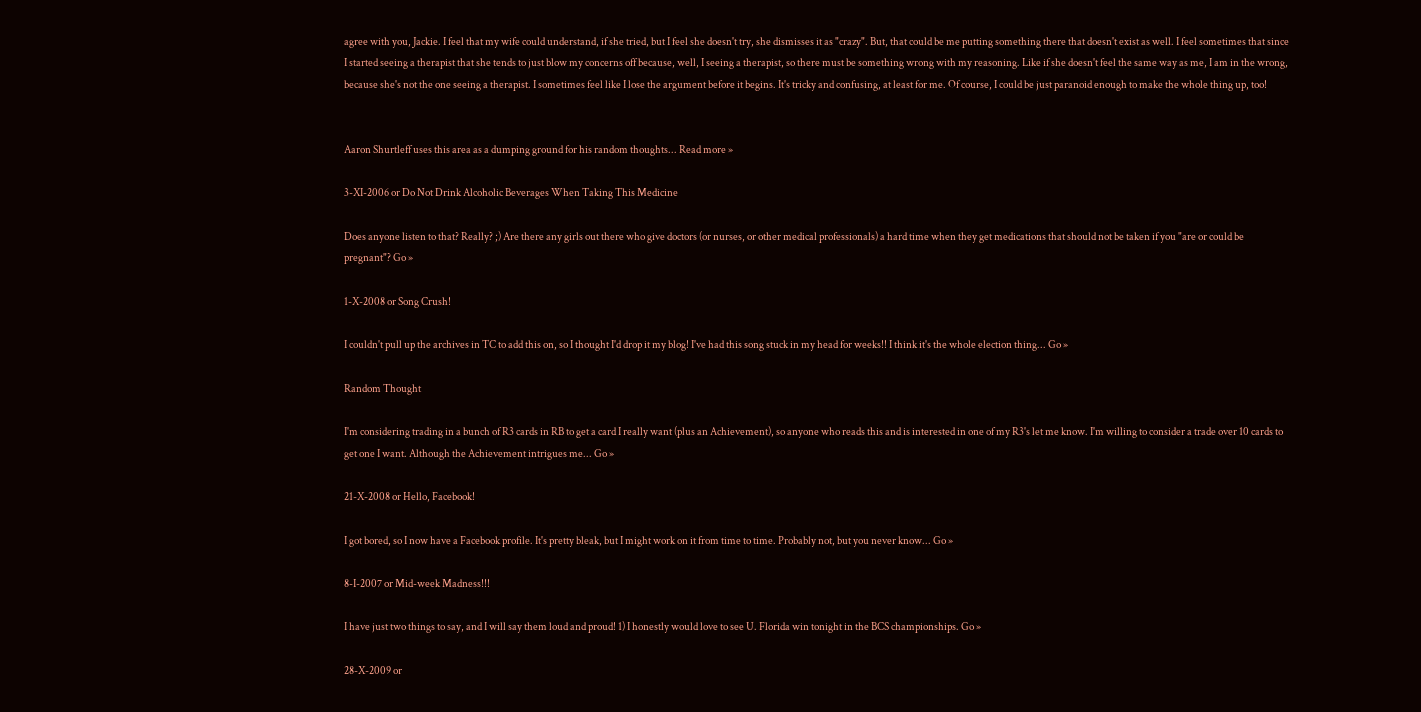agree with you, Jackie. I feel that my wife could understand, if she tried, but I feel she doesn't try, she dismisses it as "crazy". But, that could be me putting something there that doesn't exist as well. I feel sometimes that since I started seeing a therapist that she tends to just blow my concerns off because, well, I seeing a therapist, so there must be something wrong with my reasoning. Like if she doesn't feel the same way as me, I am in the wrong, because she's not the one seeing a therapist. I sometimes feel like I lose the argument before it begins. It's tricky and confusing, at least for me. Of course, I could be just paranoid enough to make the whole thing up, too!


Aaron Shurtleff uses this area as a dumping ground for his random thoughts... Read more »

3-XI-2006 or Do Not Drink Alcoholic Beverages When Taking This Medicine

Does anyone listen to that? Really? ;) Are there any girls out there who give doctors (or nurses, or other medical professionals) a hard time when they get medications that should not be taken if you "are or could be pregnant"? Go »

1-X-2008 or Song Crush!

I couldn't pull up the archives in TC to add this on, so I thought I'd drop it my blog! I've had this song stuck in my head for weeks!! I think it's the whole election thing... Go »

Random Thought

I'm considering trading in a bunch of R3 cards in RB to get a card I really want (plus an Achievement), so anyone who reads this and is interested in one of my R3's let me know. I'm willing to consider a trade over 10 cards to get one I want. Although the Achievement intrigues me... Go »

21-X-2008 or Hello, Facebook!

I got bored, so I now have a Facebook profile. It's pretty bleak, but I might work on it from time to time. Probably not, but you never know... Go »

8-I-2007 or Mid-week Madness!!!

I have just two things to say, and I will say them loud and proud! 1) I honestly would love to see U. Florida win tonight in the BCS championships. Go »

28-X-2009 or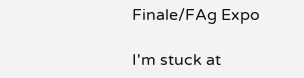Finale/FAg Expo

I'm stuck at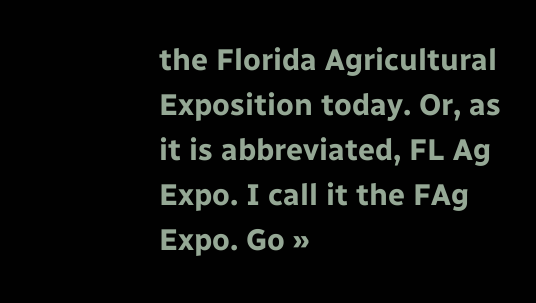the Florida Agricultural Exposition today. Or, as it is abbreviated, FL Ag Expo. I call it the FAg Expo. Go »